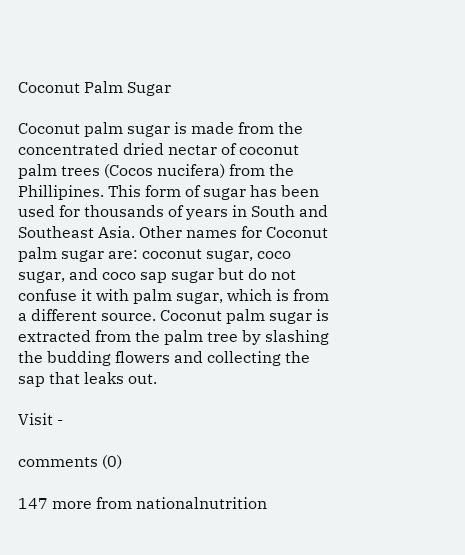Coconut Palm Sugar

Coconut palm sugar is made from the concentrated dried nectar of coconut palm trees (Cocos nucifera) from the Phillipines. This form of sugar has been used for thousands of years in South and Southeast Asia. Other names for Coconut palm sugar are: coconut sugar, coco sugar, and coco sap sugar but do not confuse it with palm sugar, which is from a different source. Coconut palm sugar is extracted from the palm tree by slashing the budding flowers and collecting the sap that leaks out.

Visit -

comments (0)

147 more from nationalnutrition